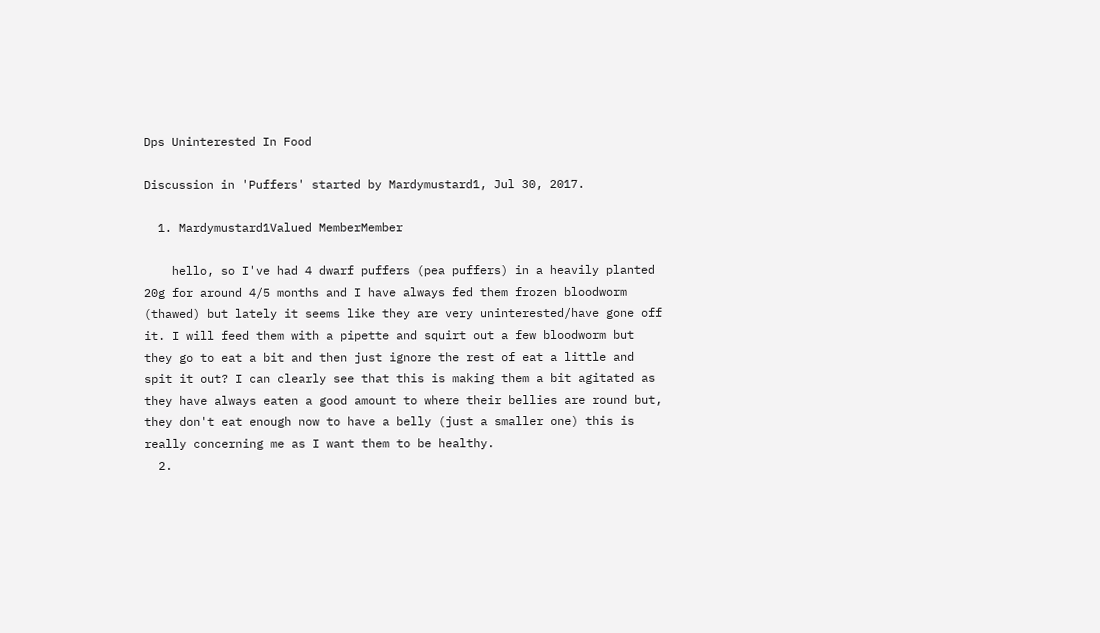Dps Uninterested In Food

Discussion in 'Puffers' started by Mardymustard1, Jul 30, 2017.

  1. Mardymustard1Valued MemberMember

    hello, so I've had 4 dwarf puffers (pea puffers) in a heavily planted 20g for around 4/5 months and I have always fed them frozen bloodworm (thawed) but lately it seems like they are very uninterested/have gone off it. I will feed them with a pipette and squirt out a few bloodworm but they go to eat a bit and then just ignore the rest of eat a little and spit it out? I can clearly see that this is making them a bit agitated as they have always eaten a good amount to where their bellies are round but, they don't eat enough now to have a belly (just a smaller one) this is really concerning me as I want them to be healthy.
  2.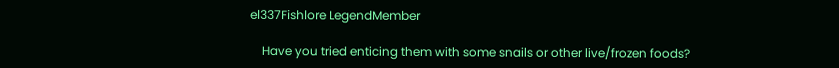el337Fishlore LegendMember

    Have you tried enticing them with some snails or other live/frozen foods?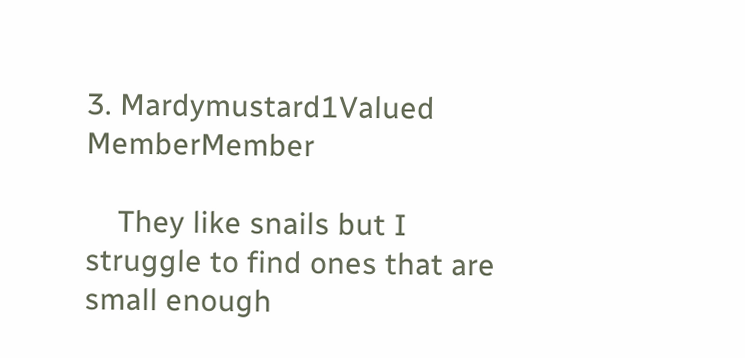3. Mardymustard1Valued MemberMember

    They like snails but I struggle to find ones that are small enough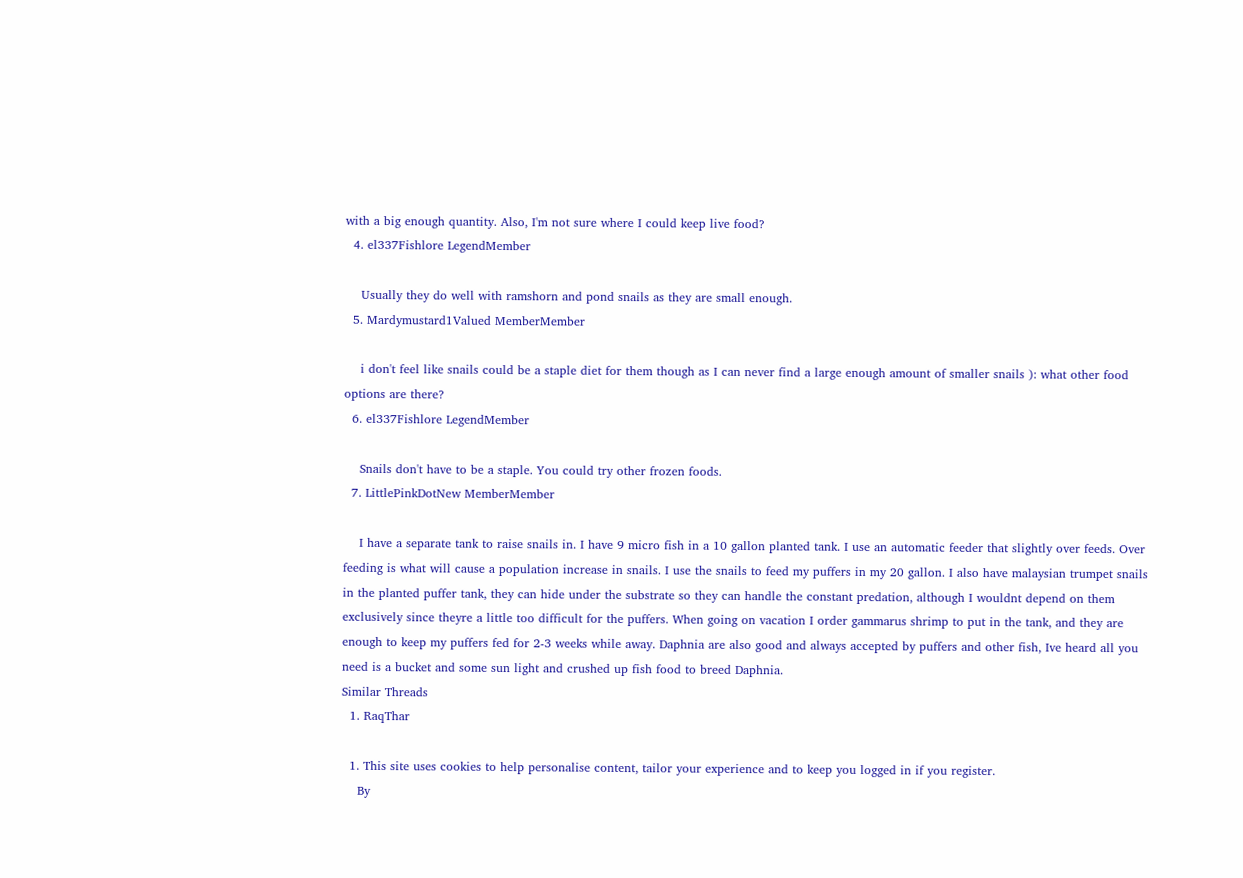with a big enough quantity. Also, I'm not sure where I could keep live food?
  4. el337Fishlore LegendMember

    Usually they do well with ramshorn and pond snails as they are small enough.
  5. Mardymustard1Valued MemberMember

    i don't feel like snails could be a staple diet for them though as I can never find a large enough amount of smaller snails ): what other food options are there?
  6. el337Fishlore LegendMember

    Snails don't have to be a staple. You could try other frozen foods.
  7. LittlePinkDotNew MemberMember

    I have a separate tank to raise snails in. I have 9 micro fish in a 10 gallon planted tank. I use an automatic feeder that slightly over feeds. Over feeding is what will cause a population increase in snails. I use the snails to feed my puffers in my 20 gallon. I also have malaysian trumpet snails in the planted puffer tank, they can hide under the substrate so they can handle the constant predation, although I wouldnt depend on them exclusively since theyre a little too difficult for the puffers. When going on vacation I order gammarus shrimp to put in the tank, and they are enough to keep my puffers fed for 2-3 weeks while away. Daphnia are also good and always accepted by puffers and other fish, Ive heard all you need is a bucket and some sun light and crushed up fish food to breed Daphnia.
Similar Threads
  1. RaqThar

  1. This site uses cookies to help personalise content, tailor your experience and to keep you logged in if you register.
    By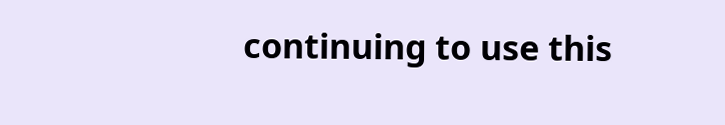continuing to use this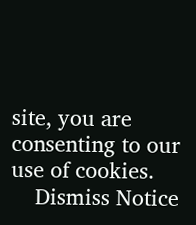site, you are consenting to our use of cookies.
    Dismiss Notice